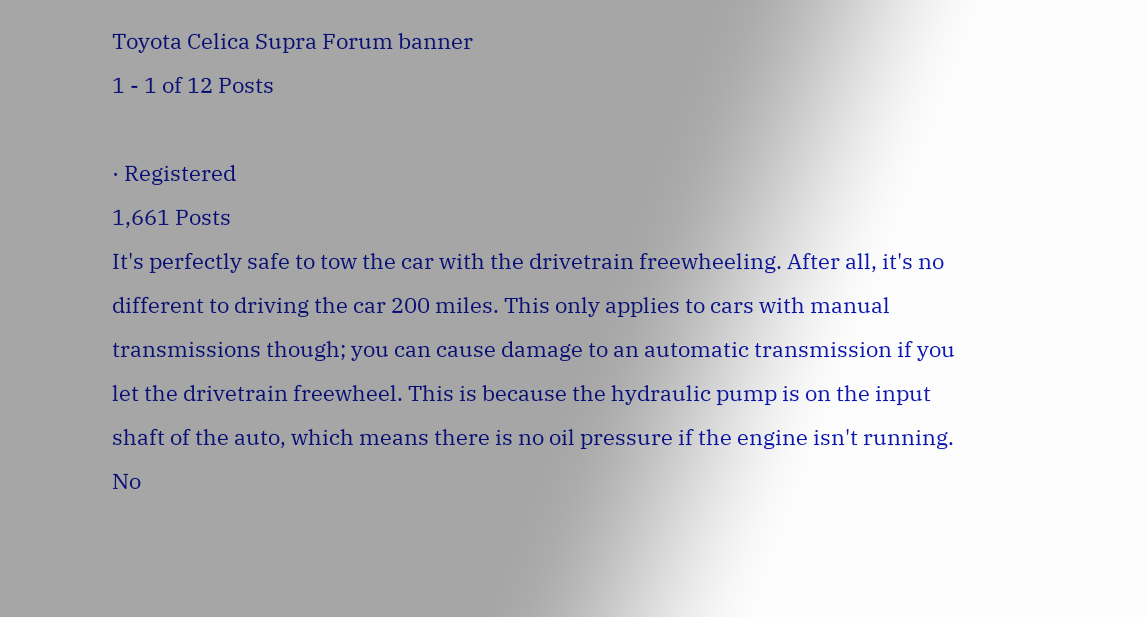Toyota Celica Supra Forum banner
1 - 1 of 12 Posts

· Registered
1,661 Posts
It's perfectly safe to tow the car with the drivetrain freewheeling. After all, it's no different to driving the car 200 miles. This only applies to cars with manual transmissions though; you can cause damage to an automatic transmission if you let the drivetrain freewheel. This is because the hydraulic pump is on the input shaft of the auto, which means there is no oil pressure if the engine isn't running. No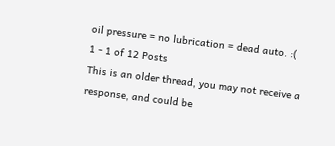oil pressure = no lubrication = dead auto. :(
1 - 1 of 12 Posts
This is an older thread, you may not receive a response, and could be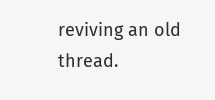reviving an old thread.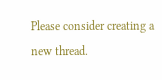Please consider creating a new thread.